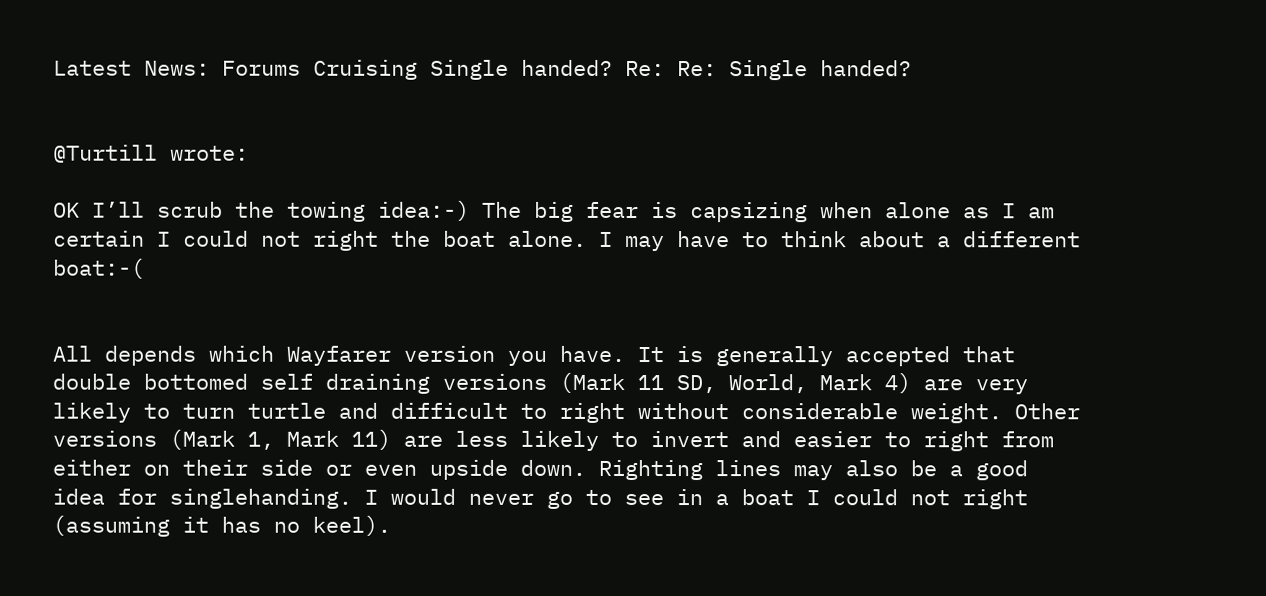Latest News: Forums Cruising Single handed? Re: Re: Single handed?


@Turtill wrote:

OK I’ll scrub the towing idea:-) The big fear is capsizing when alone as I am certain I could not right the boat alone. I may have to think about a different boat:-(


All depends which Wayfarer version you have. It is generally accepted that double bottomed self draining versions (Mark 11 SD, World, Mark 4) are very likely to turn turtle and difficult to right without considerable weight. Other versions (Mark 1, Mark 11) are less likely to invert and easier to right from either on their side or even upside down. Righting lines may also be a good idea for singlehanding. I would never go to see in a boat I could not right (assuming it has no keel).